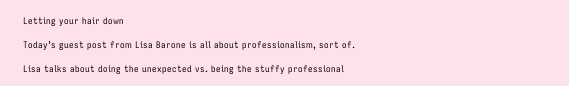Letting your hair down

Today’s guest post from Lisa Barone is all about professionalism, sort of.

Lisa talks about doing the unexpected vs. being the stuffy professional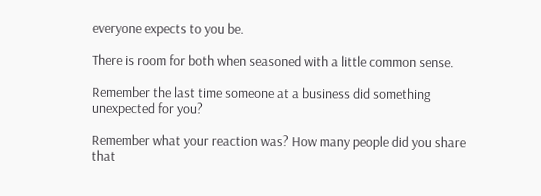everyone expects to you be.

There is room for both when seasoned with a little common sense.

Remember the last time someone at a business did something unexpected for you?

Remember what your reaction was? How many people did you share that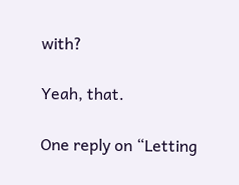with?

Yeah, that.

One reply on “Letting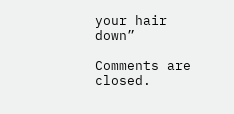your hair down”

Comments are closed.